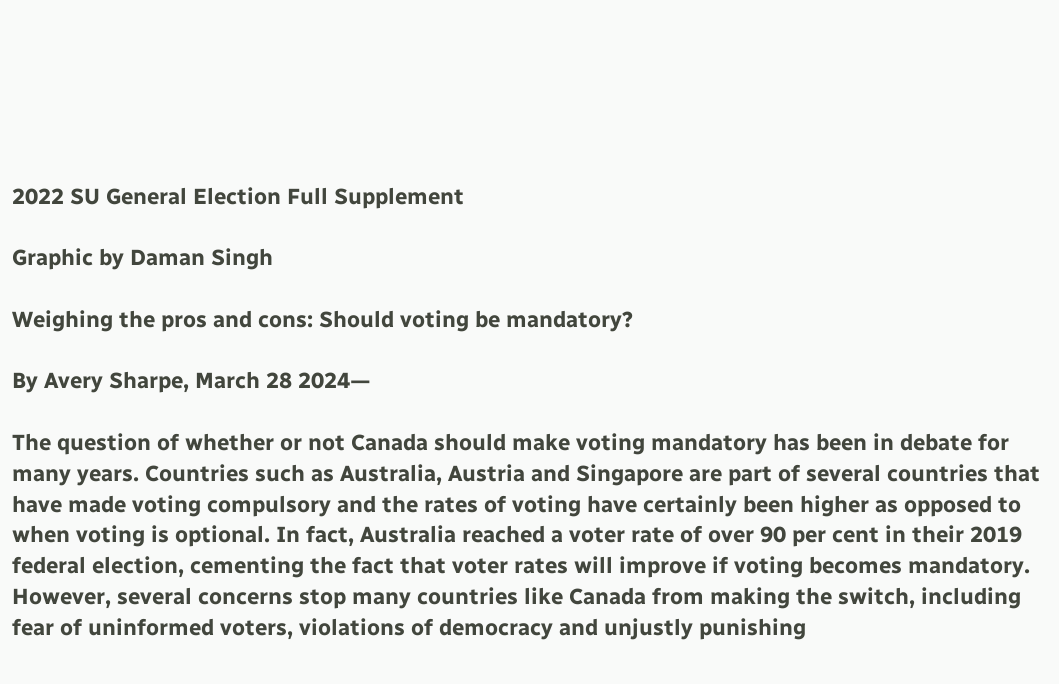2022 SU General Election Full Supplement

Graphic by Daman Singh

Weighing the pros and cons: Should voting be mandatory?

By Avery Sharpe, March 28 2024—

The question of whether or not Canada should make voting mandatory has been in debate for many years. Countries such as Australia, Austria and Singapore are part of several countries that have made voting compulsory and the rates of voting have certainly been higher as opposed to when voting is optional. In fact, Australia reached a voter rate of over 90 per cent in their 2019 federal election, cementing the fact that voter rates will improve if voting becomes mandatory. However, several concerns stop many countries like Canada from making the switch, including fear of uninformed voters, violations of democracy and unjustly punishing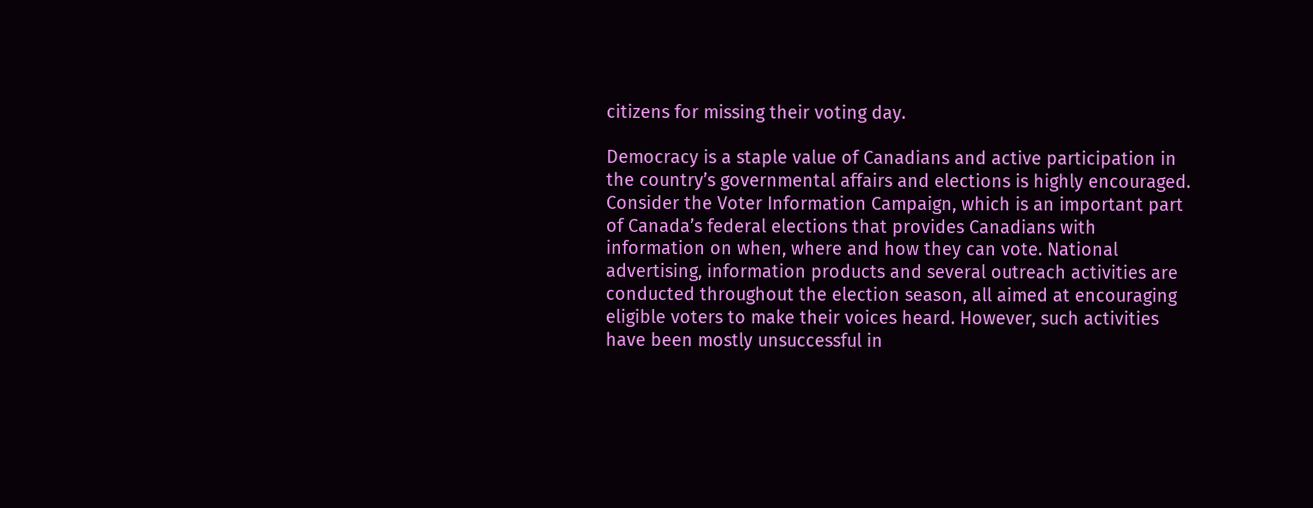citizens for missing their voting day.

Democracy is a staple value of Canadians and active participation in the country’s governmental affairs and elections is highly encouraged. Consider the Voter Information Campaign, which is an important part of Canada’s federal elections that provides Canadians with information on when, where and how they can vote. National advertising, information products and several outreach activities are conducted throughout the election season, all aimed at encouraging eligible voters to make their voices heard. However, such activities have been mostly unsuccessful in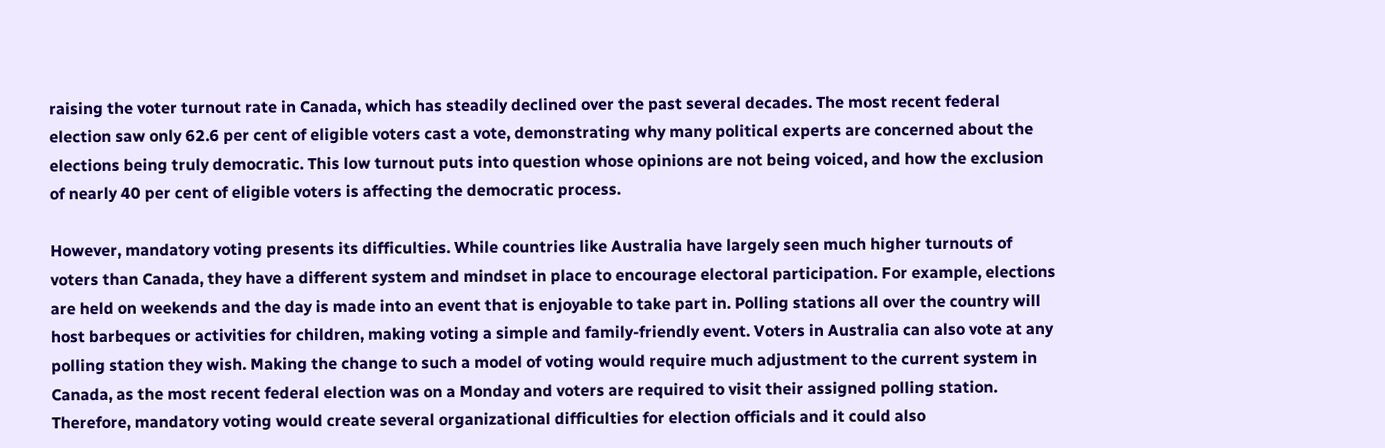raising the voter turnout rate in Canada, which has steadily declined over the past several decades. The most recent federal election saw only 62.6 per cent of eligible voters cast a vote, demonstrating why many political experts are concerned about the elections being truly democratic. This low turnout puts into question whose opinions are not being voiced, and how the exclusion of nearly 40 per cent of eligible voters is affecting the democratic process.

However, mandatory voting presents its difficulties. While countries like Australia have largely seen much higher turnouts of voters than Canada, they have a different system and mindset in place to encourage electoral participation. For example, elections are held on weekends and the day is made into an event that is enjoyable to take part in. Polling stations all over the country will host barbeques or activities for children, making voting a simple and family-friendly event. Voters in Australia can also vote at any polling station they wish. Making the change to such a model of voting would require much adjustment to the current system in Canada, as the most recent federal election was on a Monday and voters are required to visit their assigned polling station. Therefore, mandatory voting would create several organizational difficulties for election officials and it could also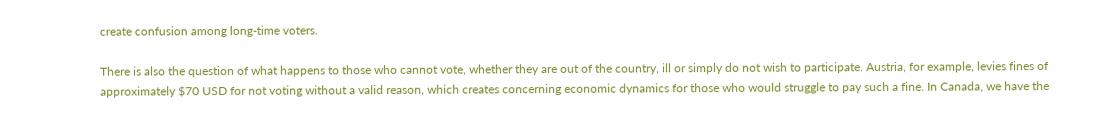create confusion among long-time voters.

There is also the question of what happens to those who cannot vote, whether they are out of the country, ill or simply do not wish to participate. Austria, for example, levies fines of approximately $70 USD for not voting without a valid reason, which creates concerning economic dynamics for those who would struggle to pay such a fine. In Canada, we have the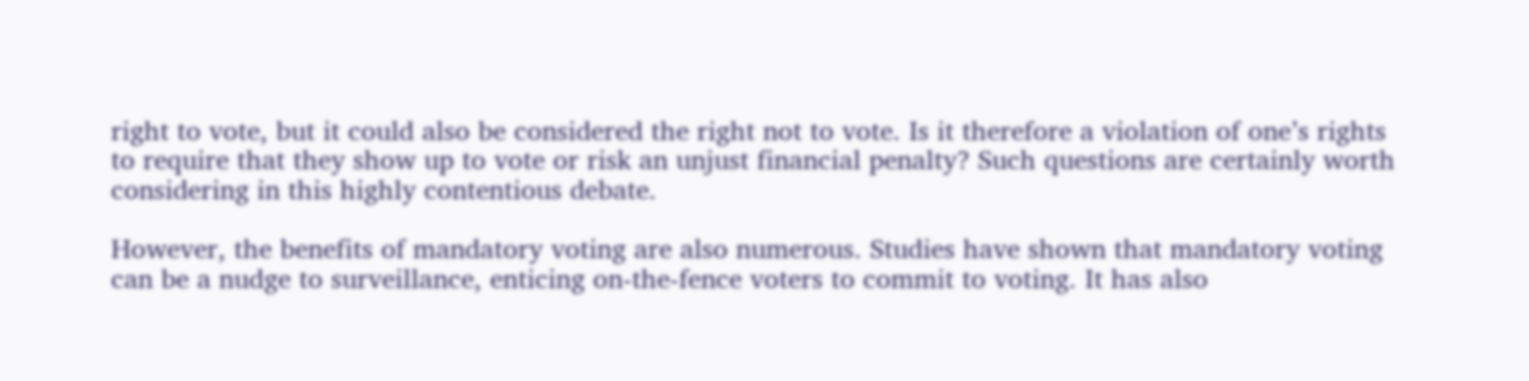right to vote, but it could also be considered the right not to vote. Is it therefore a violation of one’s rights to require that they show up to vote or risk an unjust financial penalty? Such questions are certainly worth considering in this highly contentious debate.

However, the benefits of mandatory voting are also numerous. Studies have shown that mandatory voting can be a nudge to surveillance, enticing on-the-fence voters to commit to voting. It has also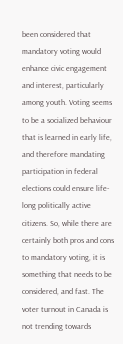been considered that mandatory voting would enhance civic engagement and interest, particularly among youth. Voting seems to be a socialized behaviour that is learned in early life, and therefore mandating participation in federal elections could ensure life-long politically active citizens. So, while there are certainly both pros and cons to mandatory voting, it is something that needs to be considered, and fast. The voter turnout in Canada is not trending towards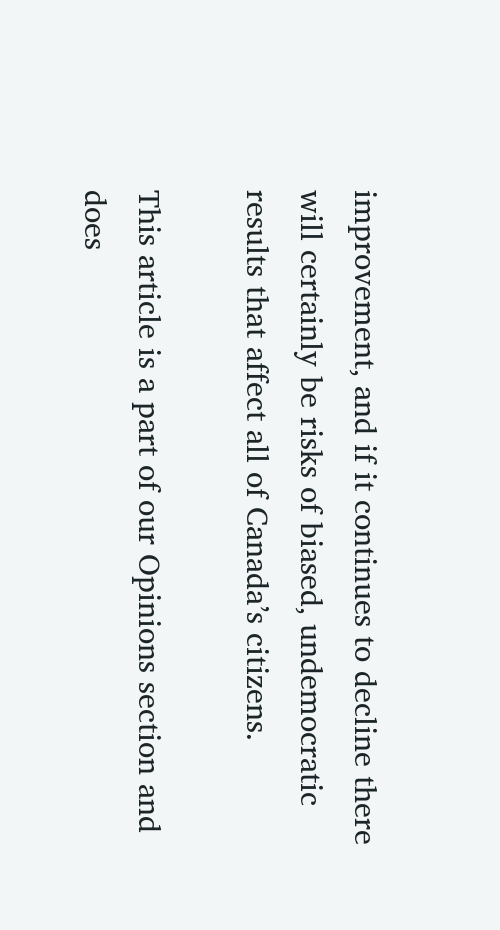improvement, and if it continues to decline there will certainly be risks of biased, undemocratic results that affect all of Canada’s citizens.

This article is a part of our Opinions section and does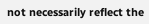not necessarily reflect the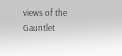views of the Gauntlet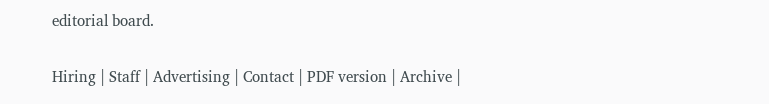editorial board.

Hiring | Staff | Advertising | Contact | PDF version | Archive |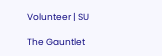Volunteer | SU

The Gauntlet